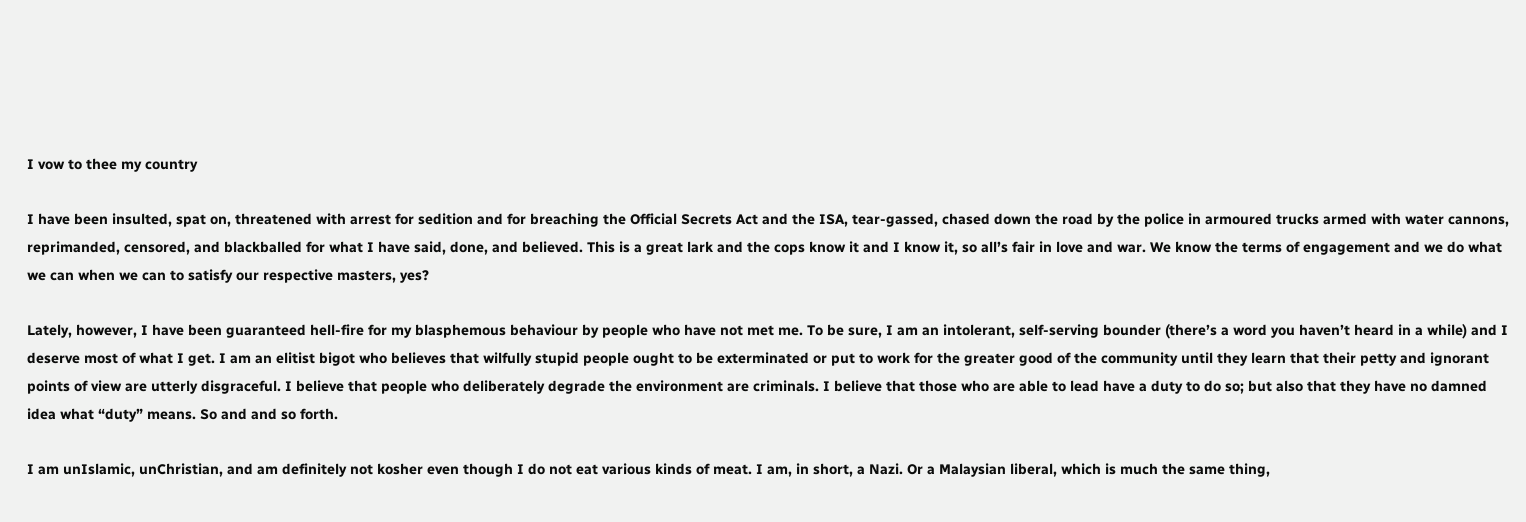I vow to thee my country

I have been insulted, spat on, threatened with arrest for sedition and for breaching the Official Secrets Act and the ISA, tear-gassed, chased down the road by the police in armoured trucks armed with water cannons, reprimanded, censored, and blackballed for what I have said, done, and believed. This is a great lark and the cops know it and I know it, so all’s fair in love and war. We know the terms of engagement and we do what we can when we can to satisfy our respective masters, yes?

Lately, however, I have been guaranteed hell-fire for my blasphemous behaviour by people who have not met me. To be sure, I am an intolerant, self-serving bounder (there’s a word you haven’t heard in a while) and I deserve most of what I get. I am an elitist bigot who believes that wilfully stupid people ought to be exterminated or put to work for the greater good of the community until they learn that their petty and ignorant points of view are utterly disgraceful. I believe that people who deliberately degrade the environment are criminals. I believe that those who are able to lead have a duty to do so; but also that they have no damned idea what “duty” means. So and and so forth.

I am unIslamic, unChristian, and am definitely not kosher even though I do not eat various kinds of meat. I am, in short, a Nazi. Or a Malaysian liberal, which is much the same thing,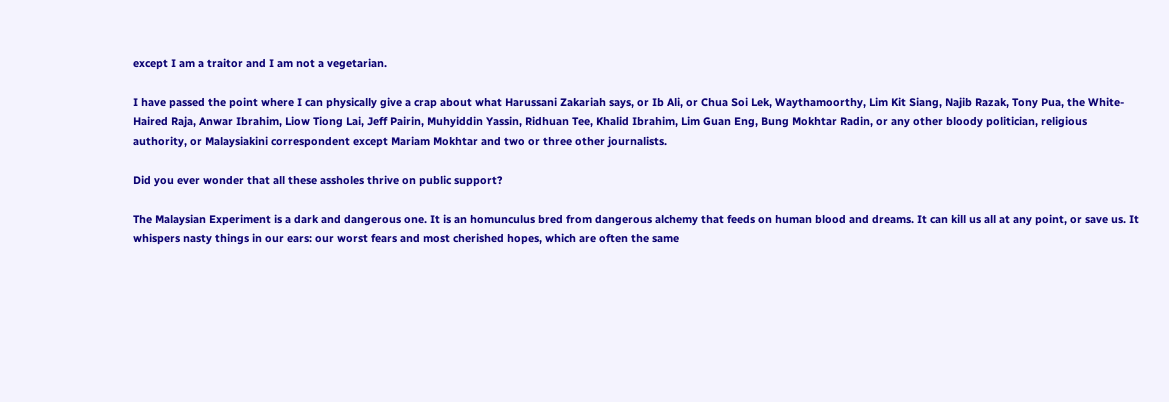except I am a traitor and I am not a vegetarian.

I have passed the point where I can physically give a crap about what Harussani Zakariah says, or Ib Ali, or Chua Soi Lek, Waythamoorthy, Lim Kit Siang, Najib Razak, Tony Pua, the White-Haired Raja, Anwar Ibrahim, Liow Tiong Lai, Jeff Pairin, Muhyiddin Yassin, Ridhuan Tee, Khalid Ibrahim, Lim Guan Eng, Bung Mokhtar Radin, or any other bloody politician, religious authority, or Malaysiakini correspondent except Mariam Mokhtar and two or three other journalists.

Did you ever wonder that all these assholes thrive on public support?

The Malaysian Experiment is a dark and dangerous one. It is an homunculus bred from dangerous alchemy that feeds on human blood and dreams. It can kill us all at any point, or save us. It whispers nasty things in our ears: our worst fears and most cherished hopes, which are often the same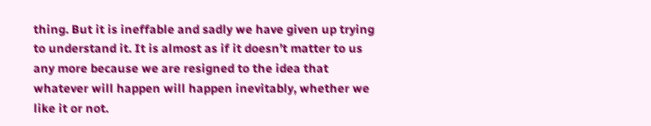thing. But it is ineffable and sadly we have given up trying to understand it. It is almost as if it doesn’t matter to us any more because we are resigned to the idea that whatever will happen will happen inevitably, whether we like it or not.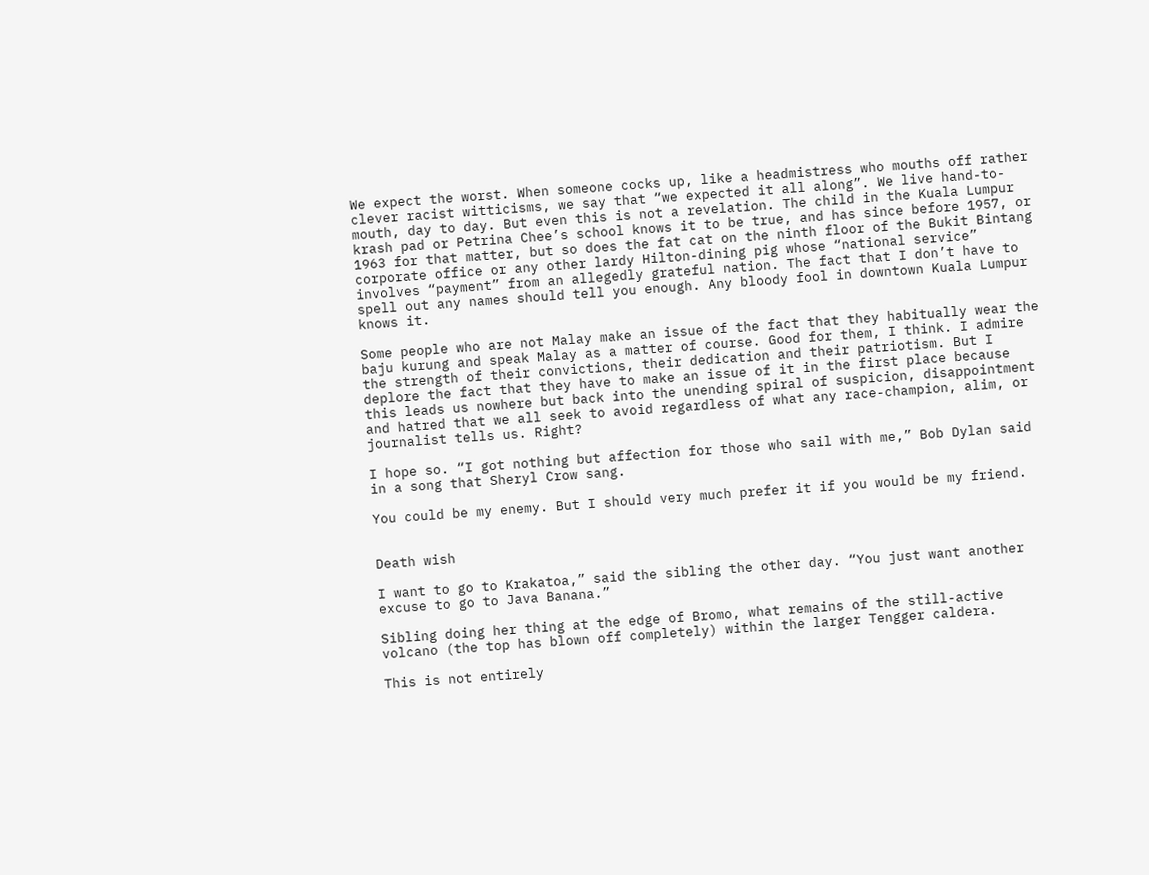We expect the worst. When someone cocks up, like a headmistress who mouths off rather clever racist witticisms, we say that “we expected it all along”. We live hand-to-mouth, day to day. But even this is not a revelation. The child in the Kuala Lumpur krash pad or Petrina Chee’s school knows it to be true, and has since before 1957, or 1963 for that matter, but so does the fat cat on the ninth floor of the Bukit Bintang corporate office or any other lardy Hilton-dining pig whose “national service” involves “payment” from an allegedly grateful nation. The fact that I don’t have to spell out any names should tell you enough. Any bloody fool in downtown Kuala Lumpur knows it.

Some people who are not Malay make an issue of the fact that they habitually wear the baju kurung and speak Malay as a matter of course. Good for them, I think. I admire the strength of their convictions, their dedication and their patriotism. But I deplore the fact that they have to make an issue of it in the first place because this leads us nowhere but back into the unending spiral of suspicion, disappointment and hatred that we all seek to avoid regardless of what any race-champion, alim, or journalist tells us. Right?

I hope so. “I got nothing but affection for those who sail with me,” Bob Dylan said in a song that Sheryl Crow sang.

You could be my enemy. But I should very much prefer it if you would be my friend.


Death wish

I want to go to Krakatoa,” said the sibling the other day. “You just want another excuse to go to Java Banana.”

Sibling doing her thing at the edge of Bromo, what remains of the still-active volcano (the top has blown off completely) within the larger Tengger caldera.

This is not entirely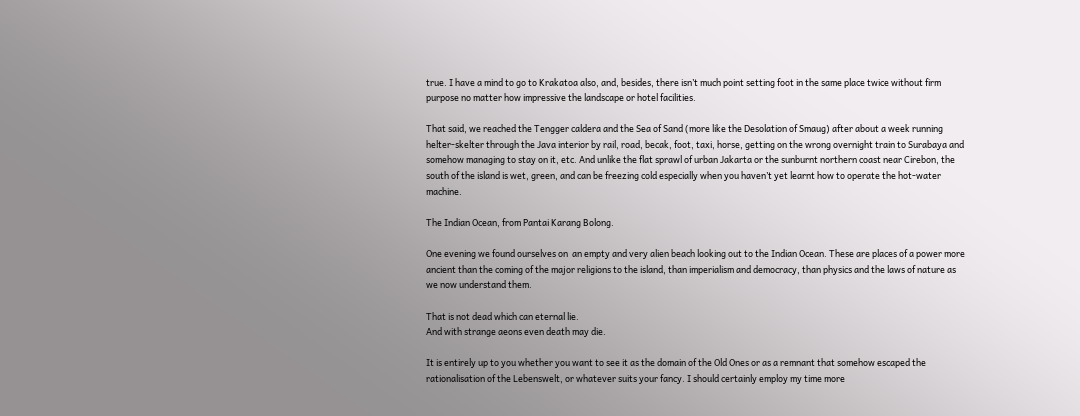true. I have a mind to go to Krakatoa also, and, besides, there isn’t much point setting foot in the same place twice without firm purpose no matter how impressive the landscape or hotel facilities.

That said, we reached the Tengger caldera and the Sea of Sand (more like the Desolation of Smaug) after about a week running helter-skelter through the Java interior by rail, road, becak, foot, taxi, horse, getting on the wrong overnight train to Surabaya and somehow managing to stay on it, etc. And unlike the flat sprawl of urban Jakarta or the sunburnt northern coast near Cirebon, the south of the island is wet, green, and can be freezing cold especially when you haven’t yet learnt how to operate the hot-water machine.

The Indian Ocean, from Pantai Karang Bolong.

One evening we found ourselves on  an empty and very alien beach looking out to the Indian Ocean. These are places of a power more ancient than the coming of the major religions to the island, than imperialism and democracy, than physics and the laws of nature as we now understand them.

That is not dead which can eternal lie.
And with strange aeons even death may die.

It is entirely up to you whether you want to see it as the domain of the Old Ones or as a remnant that somehow escaped the rationalisation of the Lebenswelt, or whatever suits your fancy. I should certainly employ my time more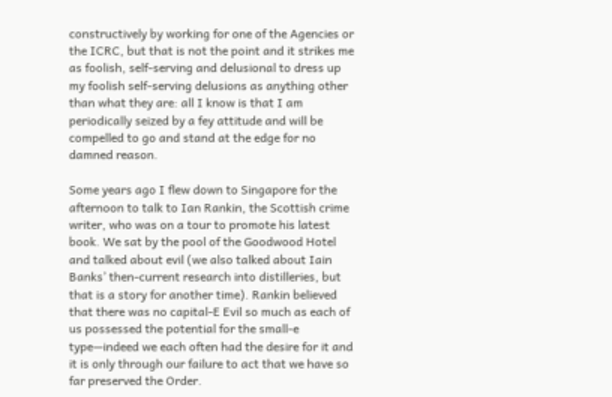constructively by working for one of the Agencies or the ICRC, but that is not the point and it strikes me as foolish, self-serving and delusional to dress up my foolish self-serving delusions as anything other than what they are: all I know is that I am periodically seized by a fey attitude and will be compelled to go and stand at the edge for no damned reason.

Some years ago I flew down to Singapore for the afternoon to talk to Ian Rankin, the Scottish crime writer, who was on a tour to promote his latest book. We sat by the pool of the Goodwood Hotel and talked about evil (we also talked about Iain Banks’ then-current research into distilleries, but that is a story for another time). Rankin believed that there was no capital-E Evil so much as each of us possessed the potential for the small-e type—indeed we each often had the desire for it and it is only through our failure to act that we have so far preserved the Order.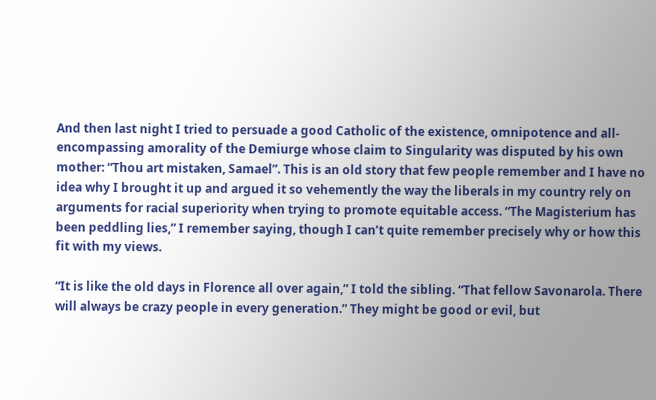And then last night I tried to persuade a good Catholic of the existence, omnipotence and all-encompassing amorality of the Demiurge whose claim to Singularity was disputed by his own mother: “Thou art mistaken, Samael”. This is an old story that few people remember and I have no idea why I brought it up and argued it so vehemently the way the liberals in my country rely on arguments for racial superiority when trying to promote equitable access. “The Magisterium has been peddling lies,” I remember saying, though I can’t quite remember precisely why or how this fit with my views.

“It is like the old days in Florence all over again,” I told the sibling. “That fellow Savonarola. There will always be crazy people in every generation.” They might be good or evil, but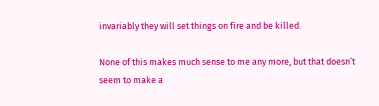invariably they will set things on fire and be killed.

None of this makes much sense to me any more, but that doesn’t seem to make a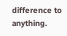difference to anything.